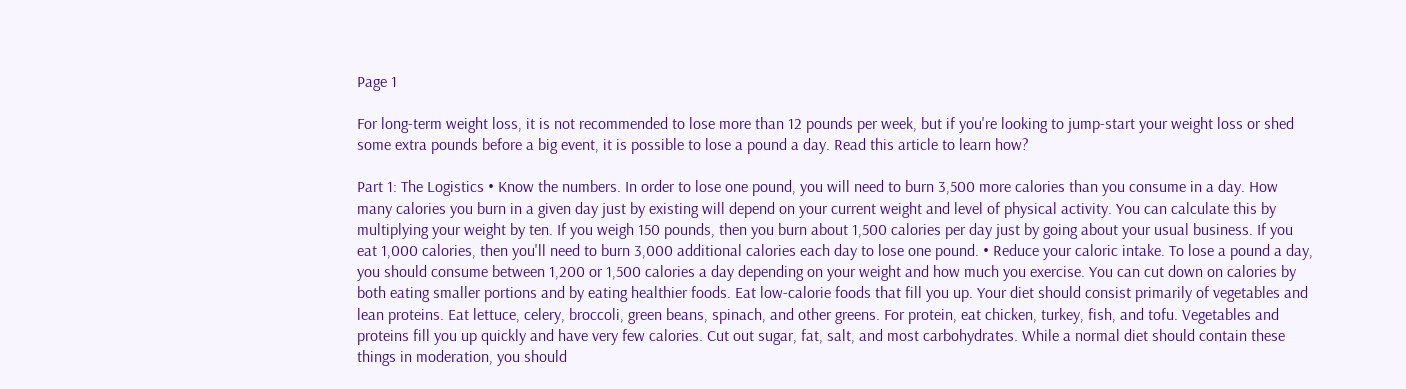Page 1

For long-term weight loss, it is not recommended to lose more than 12 pounds per week, but if you're looking to jump-start your weight loss or shed some extra pounds before a big event, it is possible to lose a pound a day. Read this article to learn how?

Part 1: The Logistics • Know the numbers. In order to lose one pound, you will need to burn 3,500 more calories than you consume in a day. How many calories you burn in a given day just by existing will depend on your current weight and level of physical activity. You can calculate this by multiplying your weight by ten. If you weigh 150 pounds, then you burn about 1,500 calories per day just by going about your usual business. If you eat 1,000 calories, then you'll need to burn 3,000 additional calories each day to lose one pound. • Reduce your caloric intake. To lose a pound a day, you should consume between 1,200 or 1,500 calories a day depending on your weight and how much you exercise. You can cut down on calories by both eating smaller portions and by eating healthier foods. Eat low-calorie foods that fill you up. Your diet should consist primarily of vegetables and lean proteins. Eat lettuce, celery, broccoli, green beans, spinach, and other greens. For protein, eat chicken, turkey, fish, and tofu. Vegetables and proteins fill you up quickly and have very few calories. Cut out sugar, fat, salt, and most carbohydrates. While a normal diet should contain these things in moderation, you should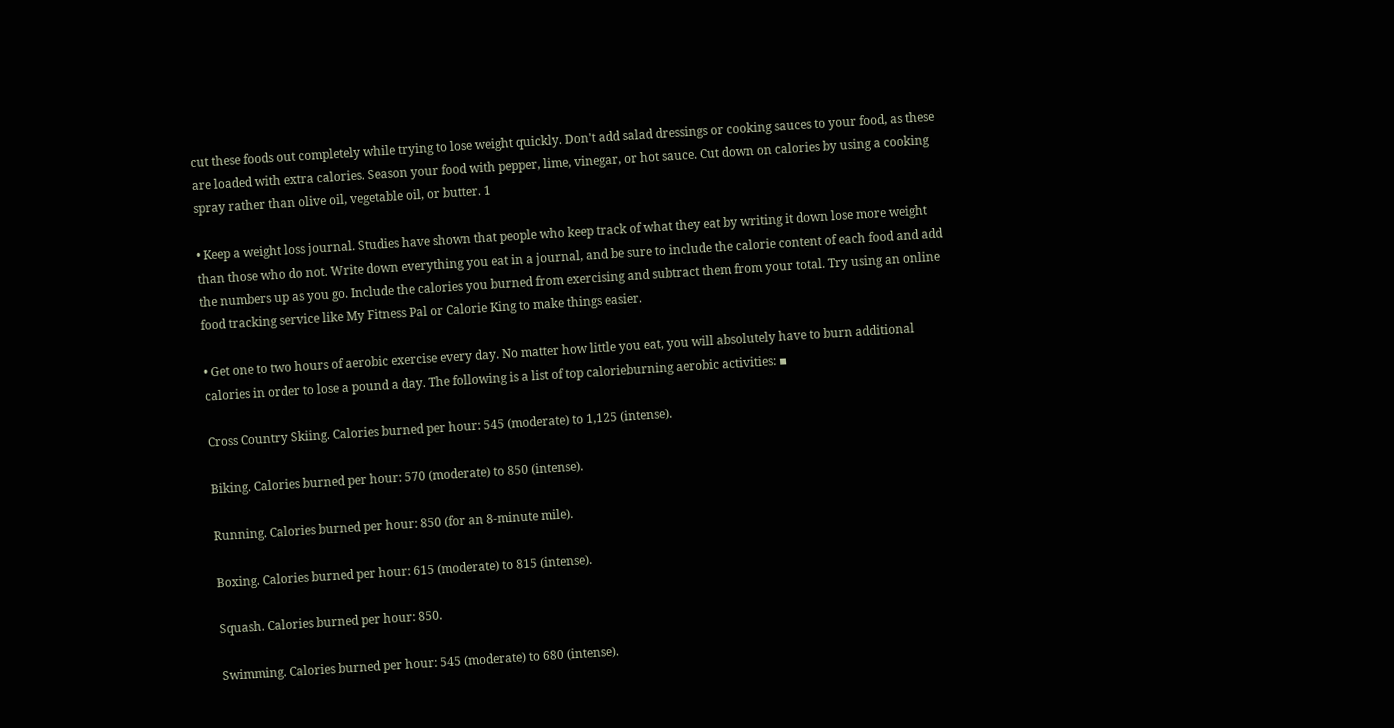cut these foods out completely while trying to lose weight quickly. Don't add salad dressings or cooking sauces to your food, as these are loaded with extra calories. Season your food with pepper, lime, vinegar, or hot sauce. Cut down on calories by using a cooking spray rather than olive oil, vegetable oil, or butter. 1

• Keep a weight loss journal. Studies have shown that people who keep track of what they eat by writing it down lose more weight than those who do not. Write down everything you eat in a journal, and be sure to include the calorie content of each food and add the numbers up as you go. Include the calories you burned from exercising and subtract them from your total. Try using an online food tracking service like My Fitness Pal or Calorie King to make things easier.

• Get one to two hours of aerobic exercise every day. No matter how little you eat, you will absolutely have to burn additional calories in order to lose a pound a day. The following is a list of top calorieburning aerobic activities: ▪

Cross Country Skiing. Calories burned per hour: 545 (moderate) to 1,125 (intense).

Biking. Calories burned per hour: 570 (moderate) to 850 (intense).

Running. Calories burned per hour: 850 (for an 8-minute mile).

Boxing. Calories burned per hour: 615 (moderate) to 815 (intense).

Squash. Calories burned per hour: 850.

Swimming. Calories burned per hour: 545 (moderate) to 680 (intense).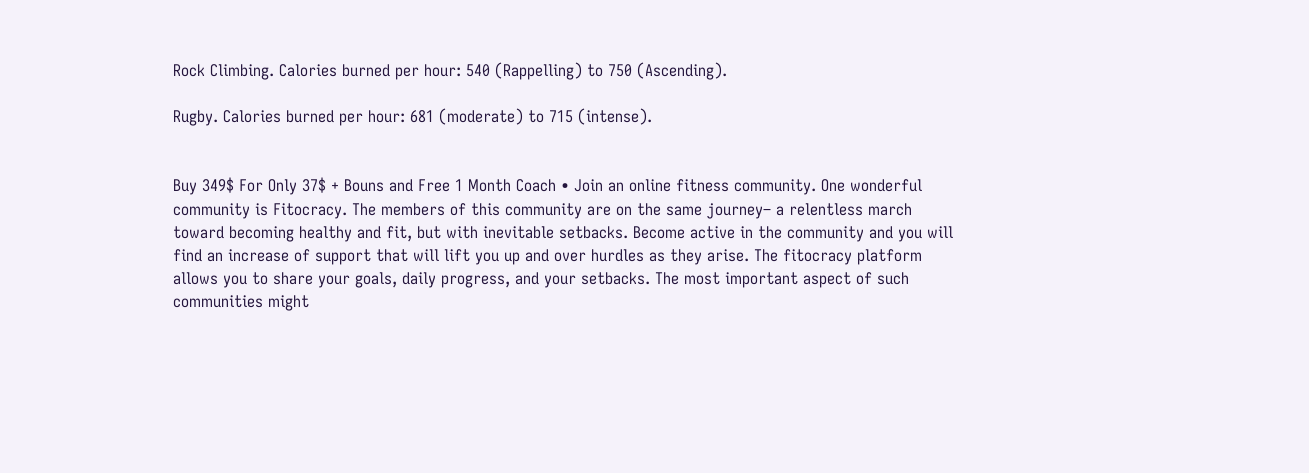Rock Climbing. Calories burned per hour: 540 (Rappelling) to 750 (Ascending).

Rugby. Calories burned per hour: 681 (moderate) to 715 (intense).


Buy 349$ For Only 37$ + Bouns and Free 1 Month Coach • Join an online fitness community. One wonderful community is Fitocracy. The members of this community are on the same journey– a relentless march toward becoming healthy and fit, but with inevitable setbacks. Become active in the community and you will find an increase of support that will lift you up and over hurdles as they arise. The fitocracy platform allows you to share your goals, daily progress, and your setbacks. The most important aspect of such communities might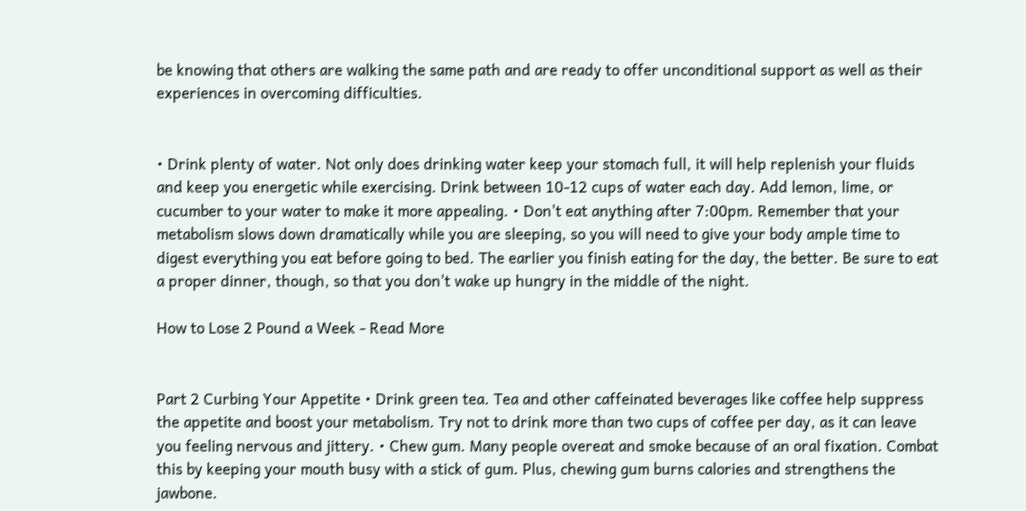be knowing that others are walking the same path and are ready to offer unconditional support as well as their experiences in overcoming difficulties.


• Drink plenty of water. Not only does drinking water keep your stomach full, it will help replenish your fluids and keep you energetic while exercising. Drink between 10-12 cups of water each day. Add lemon, lime, or cucumber to your water to make it more appealing. • Don't eat anything after 7:00pm. Remember that your metabolism slows down dramatically while you are sleeping, so you will need to give your body ample time to digest everything you eat before going to bed. The earlier you finish eating for the day, the better. Be sure to eat a proper dinner, though, so that you don't wake up hungry in the middle of the night.

How to Lose 2 Pound a Week - Read More


Part 2 Curbing Your Appetite • Drink green tea. Tea and other caffeinated beverages like coffee help suppress the appetite and boost your metabolism. Try not to drink more than two cups of coffee per day, as it can leave you feeling nervous and jittery. • Chew gum. Many people overeat and smoke because of an oral fixation. Combat this by keeping your mouth busy with a stick of gum. Plus, chewing gum burns calories and strengthens the jawbone.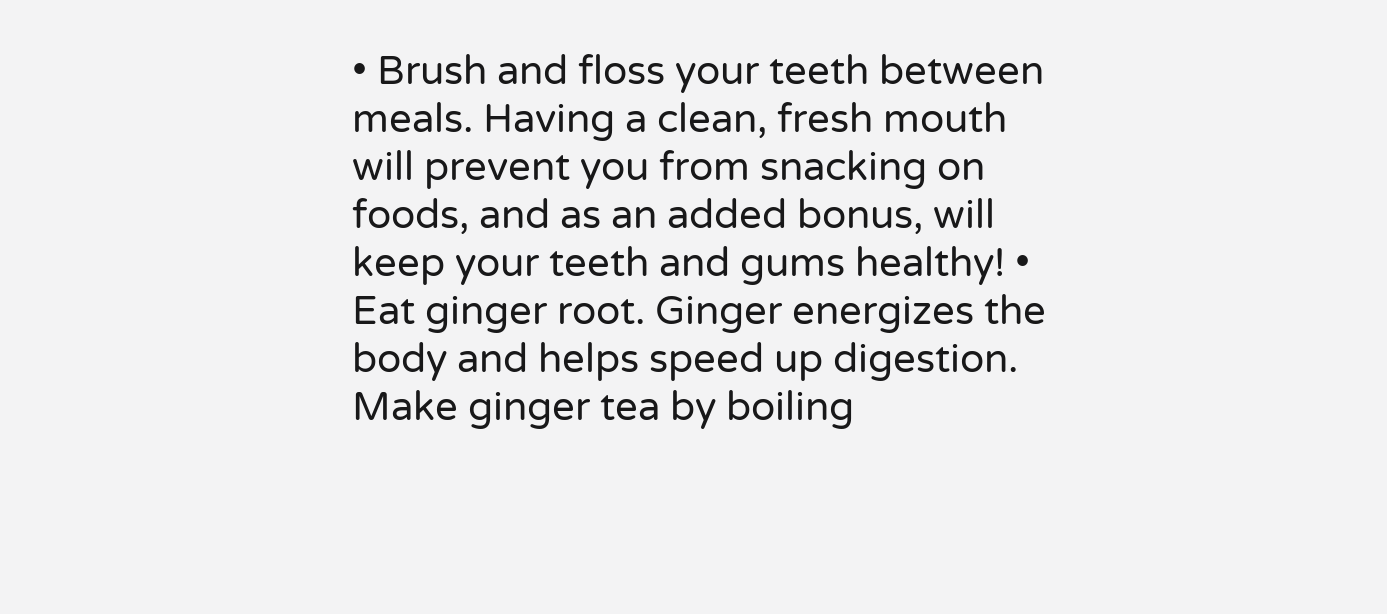• Brush and floss your teeth between meals. Having a clean, fresh mouth will prevent you from snacking on foods, and as an added bonus, will keep your teeth and gums healthy! • Eat ginger root. Ginger energizes the body and helps speed up digestion. Make ginger tea by boiling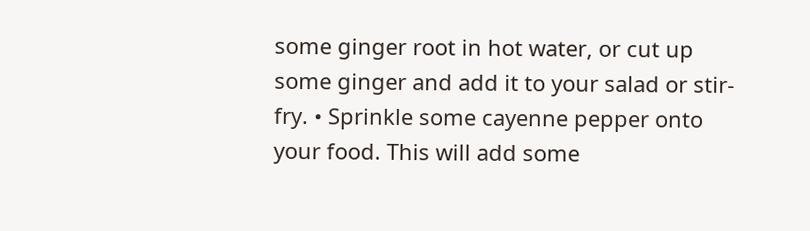some ginger root in hot water, or cut up some ginger and add it to your salad or stir-fry. • Sprinkle some cayenne pepper onto your food. This will add some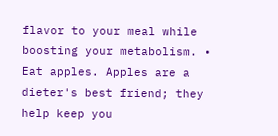flavor to your meal while boosting your metabolism. • Eat apples. Apples are a dieter's best friend; they help keep you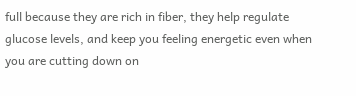full because they are rich in fiber, they help regulate glucose levels, and keep you feeling energetic even when you are cutting down on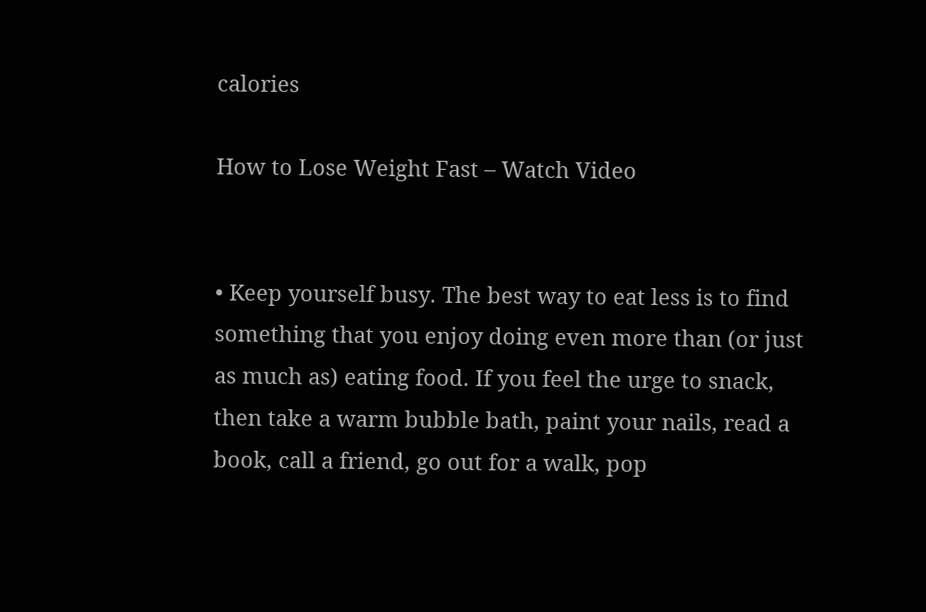calories

How to Lose Weight Fast – Watch Video


• Keep yourself busy. The best way to eat less is to find something that you enjoy doing even more than (or just as much as) eating food. If you feel the urge to snack, then take a warm bubble bath, paint your nails, read a book, call a friend, go out for a walk, pop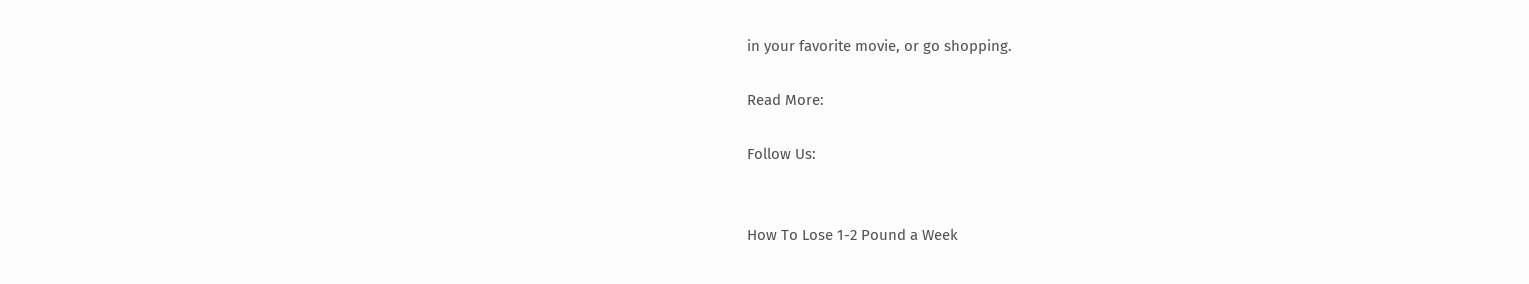in your favorite movie, or go shopping.

Read More:

Follow Us:


How To Lose 1-2 Pound a Week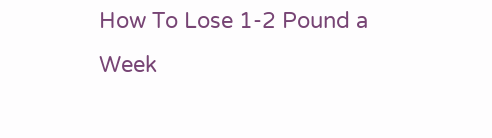How To Lose 1-2 Pound a Week